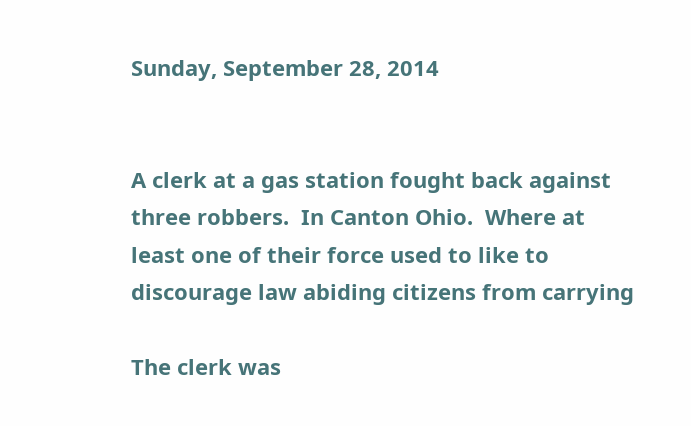Sunday, September 28, 2014


A clerk at a gas station fought back against three robbers.  In Canton Ohio.  Where at least one of their force used to like to discourage law abiding citizens from carrying

The clerk was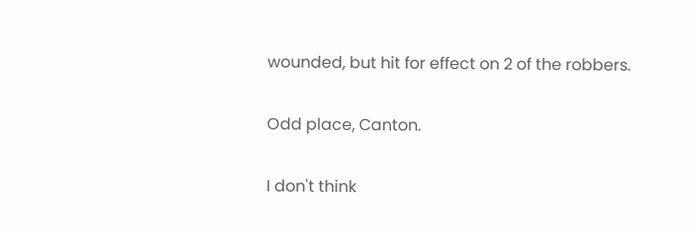wounded, but hit for effect on 2 of the robbers.

Odd place, Canton.

I don't think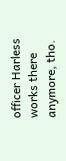officer Harless works there anymore, tho.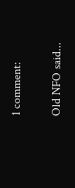1 comment:

Old NFO said...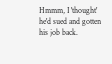Hmmm, I 'thought' he'd sued and gotten his job back.